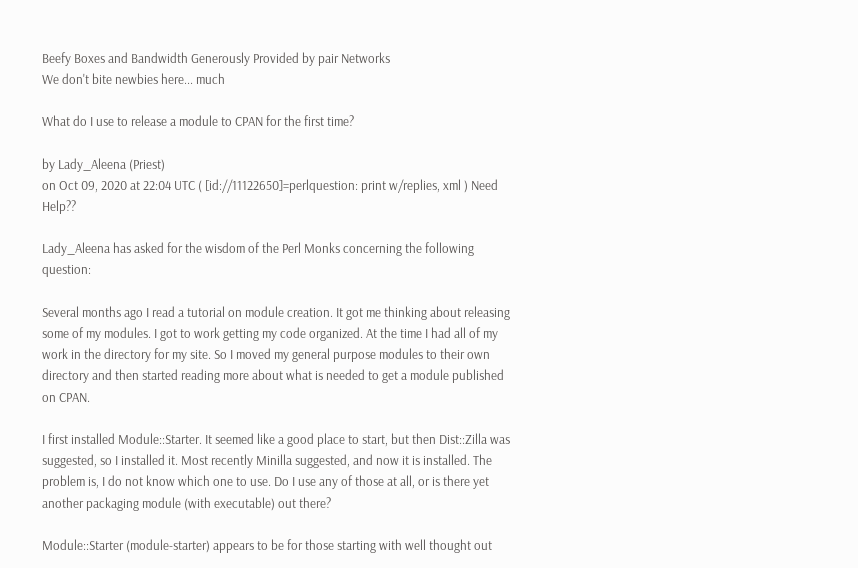Beefy Boxes and Bandwidth Generously Provided by pair Networks
We don't bite newbies here... much

What do I use to release a module to CPAN for the first time?

by Lady_Aleena (Priest)
on Oct 09, 2020 at 22:04 UTC ( [id://11122650]=perlquestion: print w/replies, xml ) Need Help??

Lady_Aleena has asked for the wisdom of the Perl Monks concerning the following question:

Several months ago I read a tutorial on module creation. It got me thinking about releasing some of my modules. I got to work getting my code organized. At the time I had all of my work in the directory for my site. So I moved my general purpose modules to their own directory and then started reading more about what is needed to get a module published on CPAN.

I first installed Module::Starter. It seemed like a good place to start, but then Dist::Zilla was suggested, so I installed it. Most recently Minilla suggested, and now it is installed. The problem is, I do not know which one to use. Do I use any of those at all, or is there yet another packaging module (with executable) out there?

Module::Starter (module-starter) appears to be for those starting with well thought out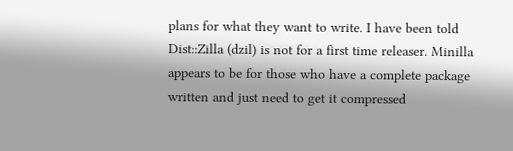plans for what they want to write. I have been told Dist::Zilla (dzil) is not for a first time releaser. Minilla appears to be for those who have a complete package written and just need to get it compressed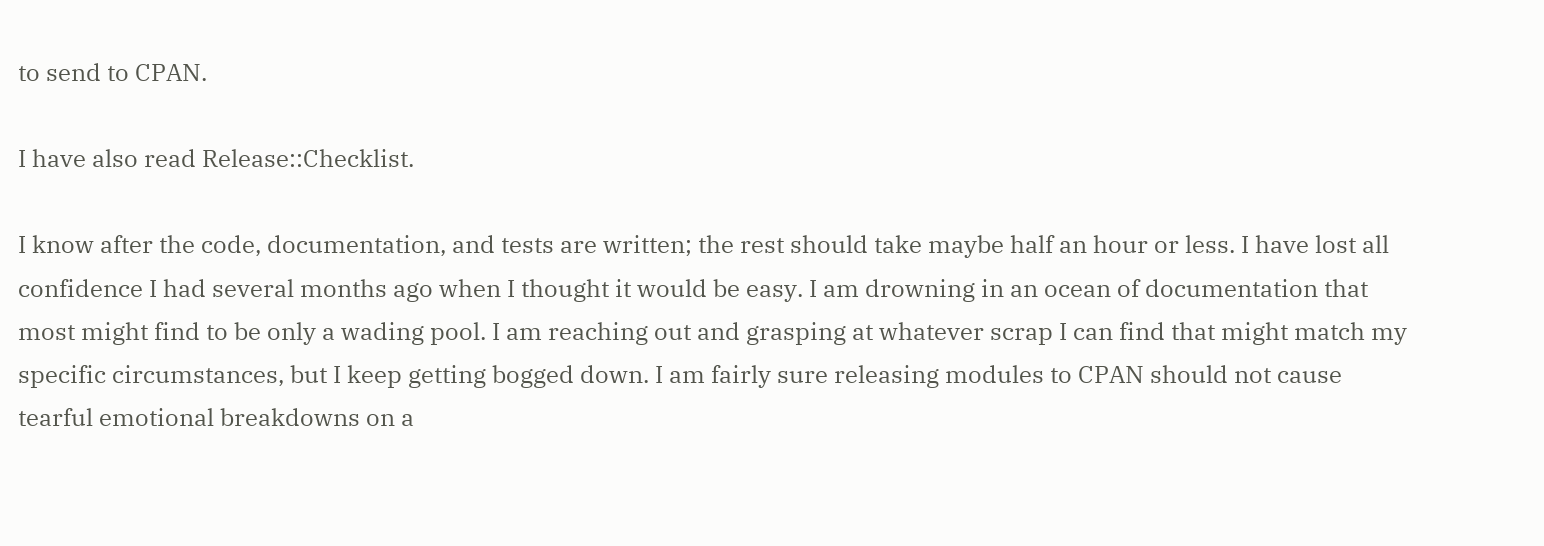to send to CPAN.

I have also read Release::Checklist.

I know after the code, documentation, and tests are written; the rest should take maybe half an hour or less. I have lost all confidence I had several months ago when I thought it would be easy. I am drowning in an ocean of documentation that most might find to be only a wading pool. I am reaching out and grasping at whatever scrap I can find that might match my specific circumstances, but I keep getting bogged down. I am fairly sure releasing modules to CPAN should not cause tearful emotional breakdowns on a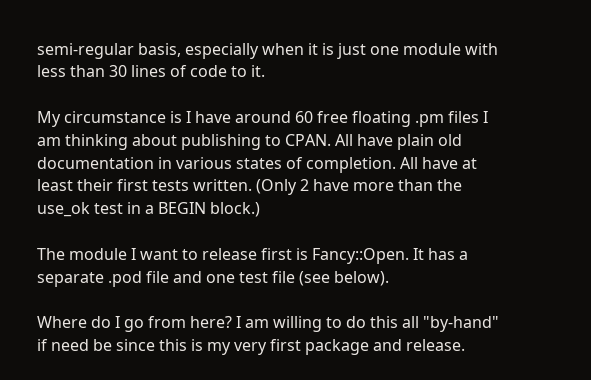semi-regular basis, especially when it is just one module with less than 30 lines of code to it.

My circumstance is I have around 60 free floating .pm files I am thinking about publishing to CPAN. All have plain old documentation in various states of completion. All have at least their first tests written. (Only 2 have more than the use_ok test in a BEGIN block.)

The module I want to release first is Fancy::Open. It has a separate .pod file and one test file (see below).

Where do I go from here? I am willing to do this all "by-hand" if need be since this is my very first package and release.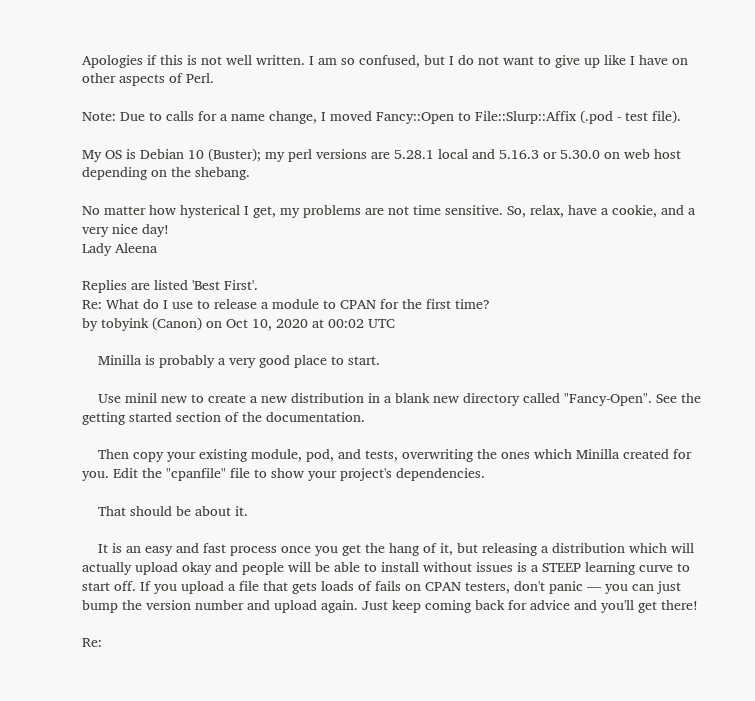Apologies if this is not well written. I am so confused, but I do not want to give up like I have on other aspects of Perl.

Note: Due to calls for a name change, I moved Fancy::Open to File::Slurp::Affix (.pod - test file).

My OS is Debian 10 (Buster); my perl versions are 5.28.1 local and 5.16.3 or 5.30.0 on web host depending on the shebang.

No matter how hysterical I get, my problems are not time sensitive. So, relax, have a cookie, and a very nice day!
Lady Aleena

Replies are listed 'Best First'.
Re: What do I use to release a module to CPAN for the first time?
by tobyink (Canon) on Oct 10, 2020 at 00:02 UTC

    Minilla is probably a very good place to start.

    Use minil new to create a new distribution in a blank new directory called "Fancy-Open". See the getting started section of the documentation.

    Then copy your existing module, pod, and tests, overwriting the ones which Minilla created for you. Edit the "cpanfile" file to show your project's dependencies.

    That should be about it.

    It is an easy and fast process once you get the hang of it, but releasing a distribution which will actually upload okay and people will be able to install without issues is a STEEP learning curve to start off. If you upload a file that gets loads of fails on CPAN testers, don't panic — you can just bump the version number and upload again. Just keep coming back for advice and you'll get there!

Re: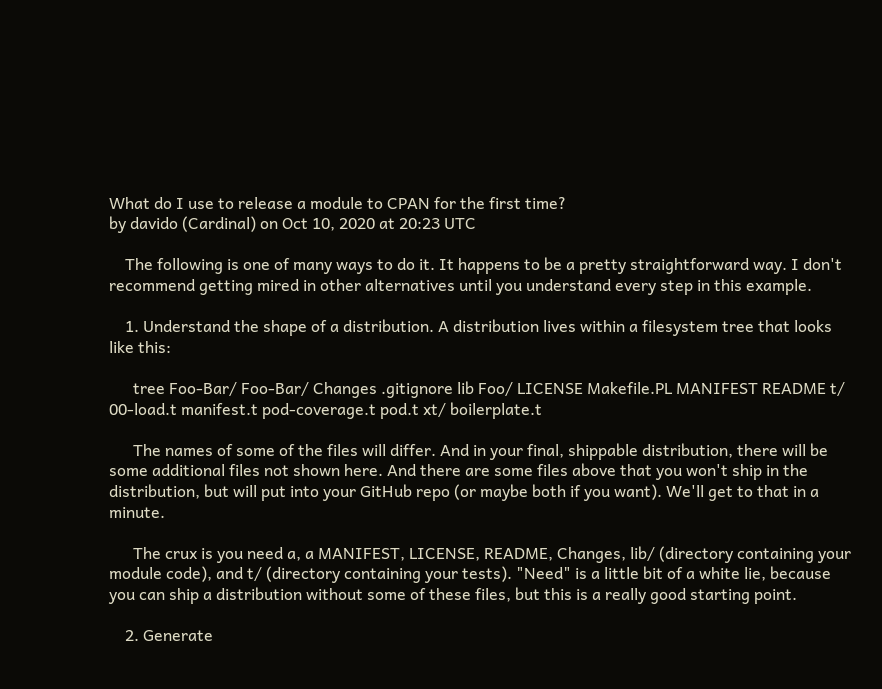What do I use to release a module to CPAN for the first time?
by davido (Cardinal) on Oct 10, 2020 at 20:23 UTC

    The following is one of many ways to do it. It happens to be a pretty straightforward way. I don't recommend getting mired in other alternatives until you understand every step in this example.

    1. Understand the shape of a distribution. A distribution lives within a filesystem tree that looks like this:

      tree Foo-Bar/ Foo-Bar/ Changes .gitignore lib Foo/ LICENSE Makefile.PL MANIFEST README t/ 00-load.t manifest.t pod-coverage.t pod.t xt/ boilerplate.t

      The names of some of the files will differ. And in your final, shippable distribution, there will be some additional files not shown here. And there are some files above that you won't ship in the distribution, but will put into your GitHub repo (or maybe both if you want). We'll get to that in a minute.

      The crux is you need a, a MANIFEST, LICENSE, README, Changes, lib/ (directory containing your module code), and t/ (directory containing your tests). "Need" is a little bit of a white lie, because you can ship a distribution without some of these files, but this is a really good starting point.

    2. Generate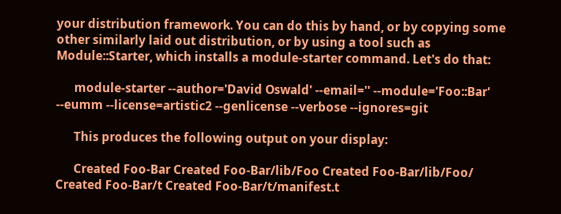your distribution framework. You can do this by hand, or by copying some other similarly laid out distribution, or by using a tool such as Module::Starter, which installs a module-starter command. Let's do that:

      module-starter --author='David Oswald' --email='' --module='Foo::Bar' --eumm --license=artistic2 --genlicense --verbose --ignores=git

      This produces the following output on your display:

      Created Foo-Bar Created Foo-Bar/lib/Foo Created Foo-Bar/lib/Foo/ Created Foo-Bar/t Created Foo-Bar/t/manifest.t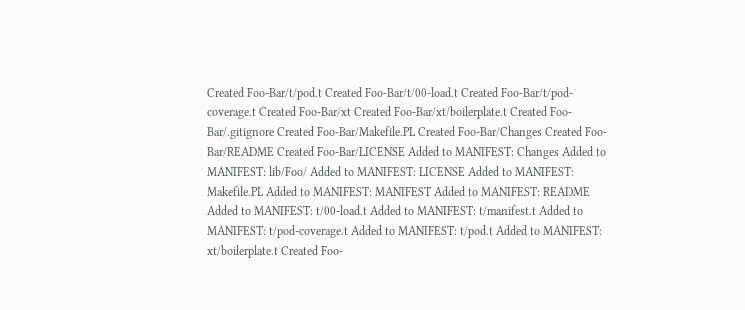Created Foo-Bar/t/pod.t Created Foo-Bar/t/00-load.t Created Foo-Bar/t/pod-coverage.t Created Foo-Bar/xt Created Foo-Bar/xt/boilerplate.t Created Foo-Bar/.gitignore Created Foo-Bar/Makefile.PL Created Foo-Bar/Changes Created Foo-Bar/README Created Foo-Bar/LICENSE Added to MANIFEST: Changes Added to MANIFEST: lib/Foo/ Added to MANIFEST: LICENSE Added to MANIFEST: Makefile.PL Added to MANIFEST: MANIFEST Added to MANIFEST: README Added to MANIFEST: t/00-load.t Added to MANIFEST: t/manifest.t Added to MANIFEST: t/pod-coverage.t Added to MANIFEST: t/pod.t Added to MANIFEST: xt/boilerplate.t Created Foo-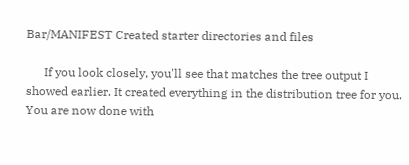Bar/MANIFEST Created starter directories and files

      If you look closely, you'll see that matches the tree output I showed earlier. It created everything in the distribution tree for you. You are now done with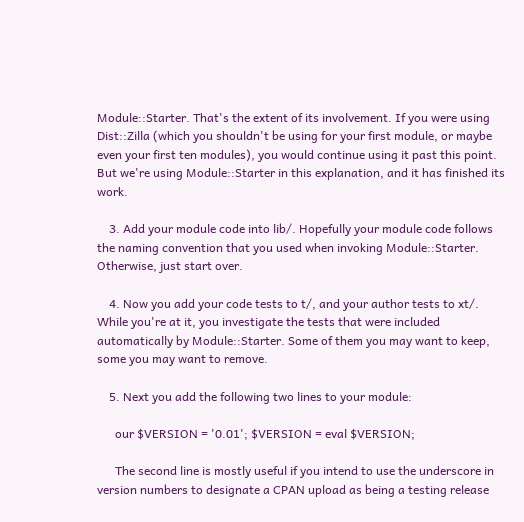Module::Starter. That's the extent of its involvement. If you were using Dist::Zilla (which you shouldn't be using for your first module, or maybe even your first ten modules), you would continue using it past this point. But we're using Module::Starter in this explanation, and it has finished its work.

    3. Add your module code into lib/. Hopefully your module code follows the naming convention that you used when invoking Module::Starter. Otherwise, just start over.

    4. Now you add your code tests to t/, and your author tests to xt/. While you're at it, you investigate the tests that were included automatically by Module::Starter. Some of them you may want to keep, some you may want to remove.

    5. Next you add the following two lines to your module:

      our $VERSION = '0.01'; $VERSION = eval $VERSION;

      The second line is mostly useful if you intend to use the underscore in version numbers to designate a CPAN upload as being a testing release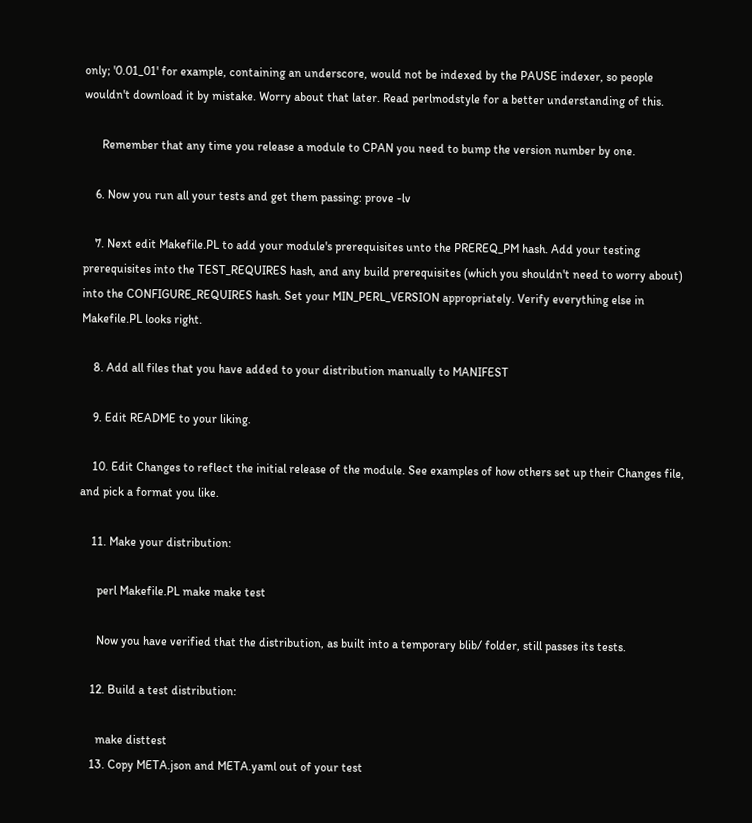only; '0.01_01' for example, containing an underscore, would not be indexed by the PAUSE indexer, so people wouldn't download it by mistake. Worry about that later. Read perlmodstyle for a better understanding of this.

      Remember that any time you release a module to CPAN you need to bump the version number by one.

    6. Now you run all your tests and get them passing: prove -lv

    7. Next edit Makefile.PL to add your module's prerequisites unto the PREREQ_PM hash. Add your testing prerequisites into the TEST_REQUIRES hash, and any build prerequisites (which you shouldn't need to worry about) into the CONFIGURE_REQUIRES hash. Set your MIN_PERL_VERSION appropriately. Verify everything else in Makefile.PL looks right.

    8. Add all files that you have added to your distribution manually to MANIFEST

    9. Edit README to your liking.

    10. Edit Changes to reflect the initial release of the module. See examples of how others set up their Changes file, and pick a format you like.

    11. Make your distribution:

      perl Makefile.PL make make test

      Now you have verified that the distribution, as built into a temporary blib/ folder, still passes its tests.

    12. Build a test distribution:

      make disttest
    13. Copy META.json and META.yaml out of your test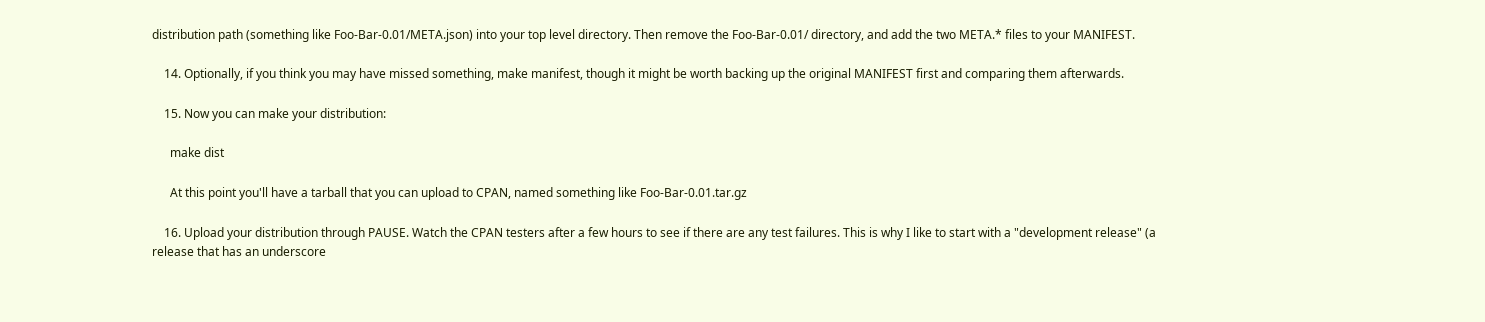distribution path (something like Foo-Bar-0.01/META.json) into your top level directory. Then remove the Foo-Bar-0.01/ directory, and add the two META.* files to your MANIFEST.

    14. Optionally, if you think you may have missed something, make manifest, though it might be worth backing up the original MANIFEST first and comparing them afterwards.

    15. Now you can make your distribution:

      make dist

      At this point you'll have a tarball that you can upload to CPAN, named something like Foo-Bar-0.01.tar.gz

    16. Upload your distribution through PAUSE. Watch the CPAN testers after a few hours to see if there are any test failures. This is why I like to start with a "development release" (a release that has an underscore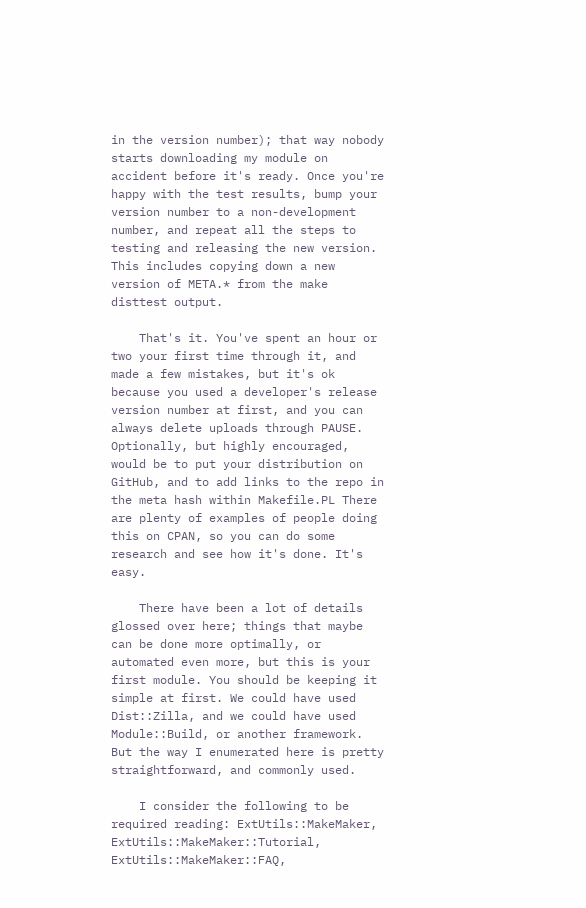in the version number); that way nobody starts downloading my module on accident before it's ready. Once you're happy with the test results, bump your version number to a non-development number, and repeat all the steps to testing and releasing the new version. This includes copying down a new version of META.* from the make disttest output.

    That's it. You've spent an hour or two your first time through it, and made a few mistakes, but it's ok because you used a developer's release version number at first, and you can always delete uploads through PAUSE. Optionally, but highly encouraged, would be to put your distribution on GitHub, and to add links to the repo in the meta hash within Makefile.PL There are plenty of examples of people doing this on CPAN, so you can do some research and see how it's done. It's easy.

    There have been a lot of details glossed over here; things that maybe can be done more optimally, or automated even more, but this is your first module. You should be keeping it simple at first. We could have used Dist::Zilla, and we could have used Module::Build, or another framework. But the way I enumerated here is pretty straightforward, and commonly used.

    I consider the following to be required reading: ExtUtils::MakeMaker, ExtUtils::MakeMaker::Tutorial, ExtUtils::MakeMaker::FAQ,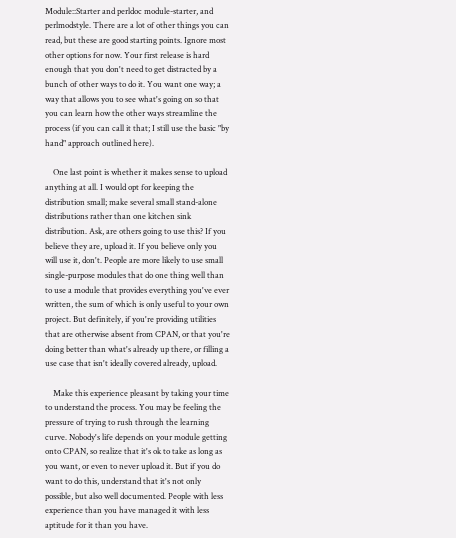Module::Starter and perldoc module-starter, and perlmodstyle. There are a lot of other things you can read, but these are good starting points. Ignore most other options for now. Your first release is hard enough that you don't need to get distracted by a bunch of other ways to do it. You want one way; a way that allows you to see what's going on so that you can learn how the other ways streamline the process (if you can call it that; I still use the basic "by hand" approach outlined here).

    One last point is whether it makes sense to upload anything at all. I would opt for keeping the distribution small; make several small stand-alone distributions rather than one kitchen sink distribution. Ask, are others going to use this? If you believe they are, upload it. If you believe only you will use it, don't. People are more likely to use small single-purpose modules that do one thing well than to use a module that provides everything you've ever written, the sum of which is only useful to your own project. But definitely, if you're providing utilities that are otherwise absent from CPAN, or that you're doing better than what's already up there, or filling a use case that isn't ideally covered already, upload.

    Make this experience pleasant by taking your time to understand the process. You may be feeling the pressure of trying to rush through the learning curve. Nobody's life depends on your module getting onto CPAN, so realize that it's ok to take as long as you want, or even to never upload it. But if you do want to do this, understand that it's not only possible, but also well documented. People with less experience than you have managed it with less aptitude for it than you have.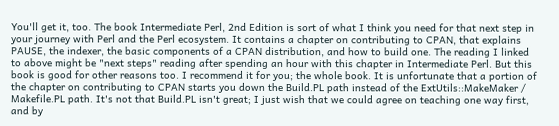You'll get it, too. The book Intermediate Perl, 2nd Edition is sort of what I think you need for that next step in your journey with Perl and the Perl ecosystem. It contains a chapter on contributing to CPAN, that explains PAUSE, the indexer, the basic components of a CPAN distribution, and how to build one. The reading I linked to above might be "next steps" reading after spending an hour with this chapter in Intermediate Perl. But this book is good for other reasons too. I recommend it for you; the whole book. It is unfortunate that a portion of the chapter on contributing to CPAN starts you down the Build.PL path instead of the ExtUtils::MakeMaker / Makefile.PL path. It's not that Build.PL isn't great; I just wish that we could agree on teaching one way first, and by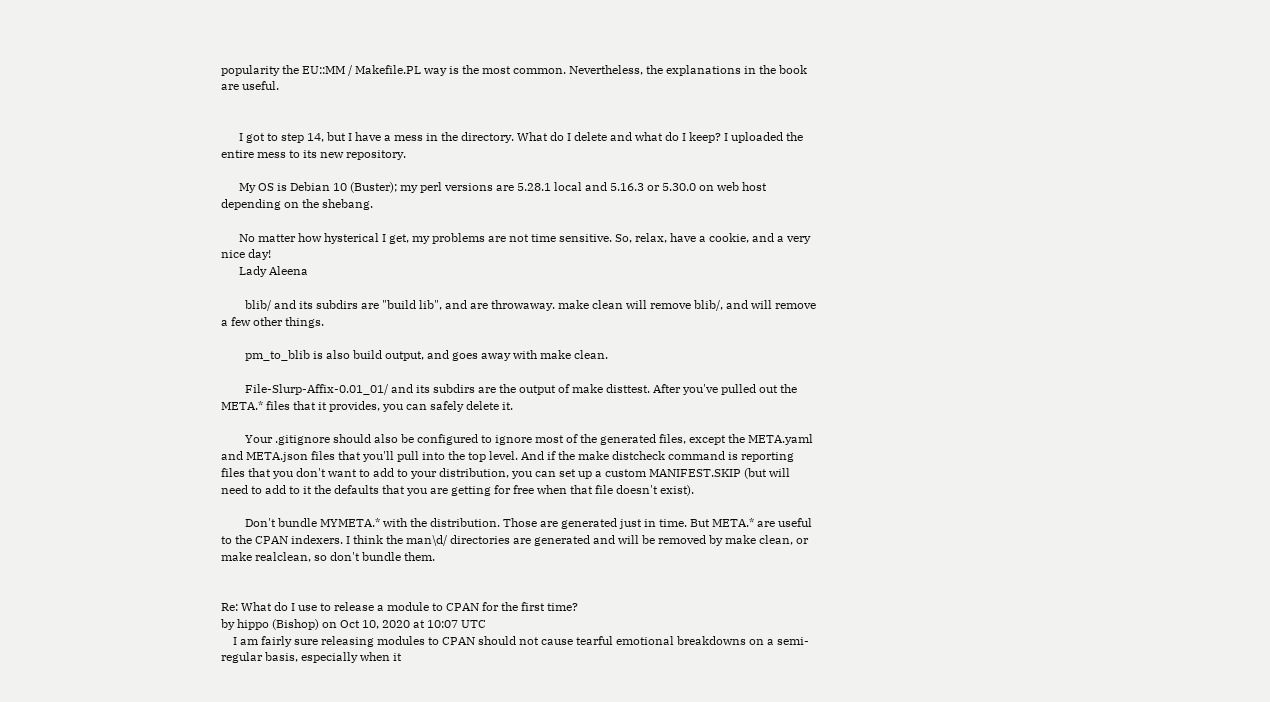popularity the EU::MM / Makefile.PL way is the most common. Nevertheless, the explanations in the book are useful.


      I got to step 14, but I have a mess in the directory. What do I delete and what do I keep? I uploaded the entire mess to its new repository.

      My OS is Debian 10 (Buster); my perl versions are 5.28.1 local and 5.16.3 or 5.30.0 on web host depending on the shebang.

      No matter how hysterical I get, my problems are not time sensitive. So, relax, have a cookie, and a very nice day!
      Lady Aleena

        blib/ and its subdirs are "build lib", and are throwaway. make clean will remove blib/, and will remove a few other things.

        pm_to_blib is also build output, and goes away with make clean.

        File-Slurp-Affix-0.01_01/ and its subdirs are the output of make disttest. After you've pulled out the META.* files that it provides, you can safely delete it.

        Your .gitignore should also be configured to ignore most of the generated files, except the META.yaml and META.json files that you'll pull into the top level. And if the make distcheck command is reporting files that you don't want to add to your distribution, you can set up a custom MANIFEST.SKIP (but will need to add to it the defaults that you are getting for free when that file doesn't exist).

        Don't bundle MYMETA.* with the distribution. Those are generated just in time. But META.* are useful to the CPAN indexers. I think the man\d/ directories are generated and will be removed by make clean, or make realclean, so don't bundle them.


Re: What do I use to release a module to CPAN for the first time?
by hippo (Bishop) on Oct 10, 2020 at 10:07 UTC
    I am fairly sure releasing modules to CPAN should not cause tearful emotional breakdowns on a semi-regular basis, especially when it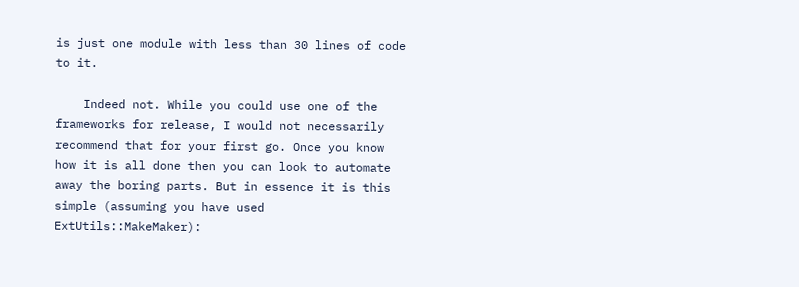is just one module with less than 30 lines of code to it.

    Indeed not. While you could use one of the frameworks for release, I would not necessarily recommend that for your first go. Once you know how it is all done then you can look to automate away the boring parts. But in essence it is this simple (assuming you have used ExtUtils::MakeMaker):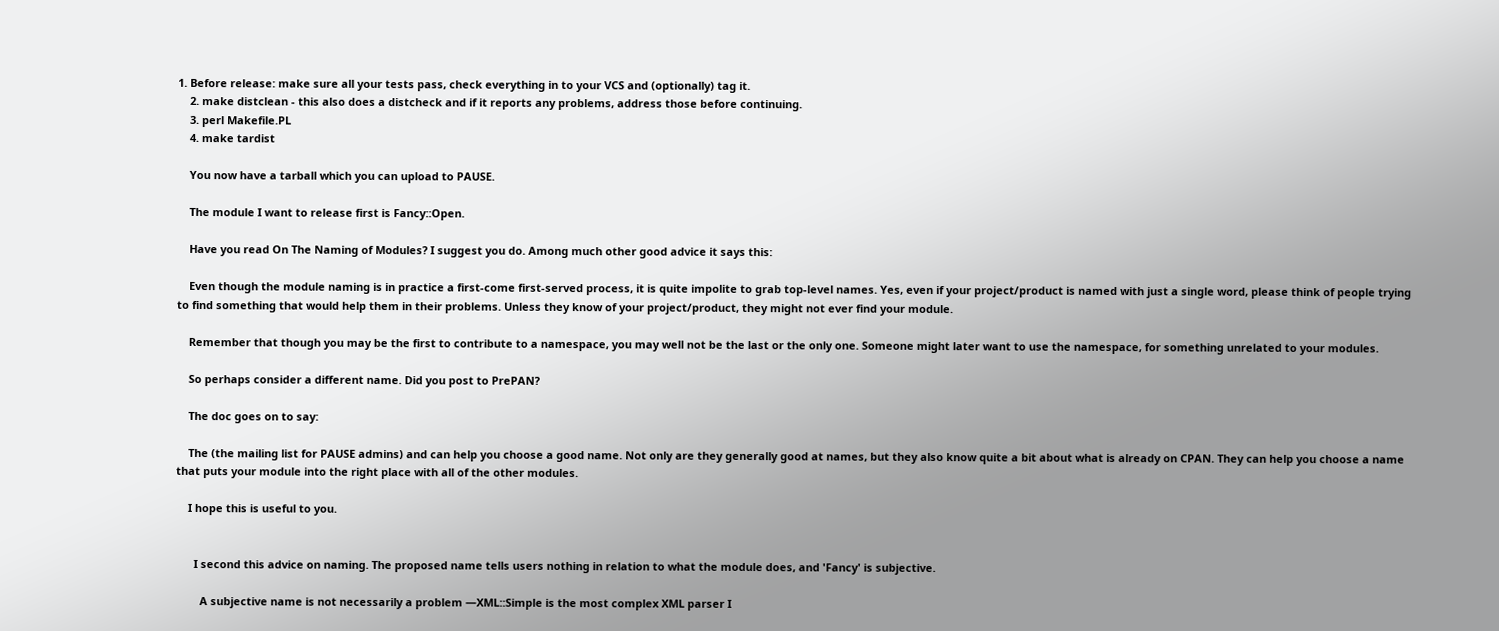1. Before release: make sure all your tests pass, check everything in to your VCS and (optionally) tag it.
    2. make distclean - this also does a distcheck and if it reports any problems, address those before continuing.
    3. perl Makefile.PL
    4. make tardist

    You now have a tarball which you can upload to PAUSE.

    The module I want to release first is Fancy::Open.

    Have you read On The Naming of Modules? I suggest you do. Among much other good advice it says this:

    Even though the module naming is in practice a first-come first-served process, it is quite impolite to grab top-level names. Yes, even if your project/product is named with just a single word, please think of people trying to find something that would help them in their problems. Unless they know of your project/product, they might not ever find your module.

    Remember that though you may be the first to contribute to a namespace, you may well not be the last or the only one. Someone might later want to use the namespace, for something unrelated to your modules.

    So perhaps consider a different name. Did you post to PrePAN?

    The doc goes on to say:

    The (the mailing list for PAUSE admins) and can help you choose a good name. Not only are they generally good at names, but they also know quite a bit about what is already on CPAN. They can help you choose a name that puts your module into the right place with all of the other modules.

    I hope this is useful to you.


      I second this advice on naming. The proposed name tells users nothing in relation to what the module does, and 'Fancy' is subjective.

        A subjective name is not necessarily a problem —XML::Simple is the most complex XML parser I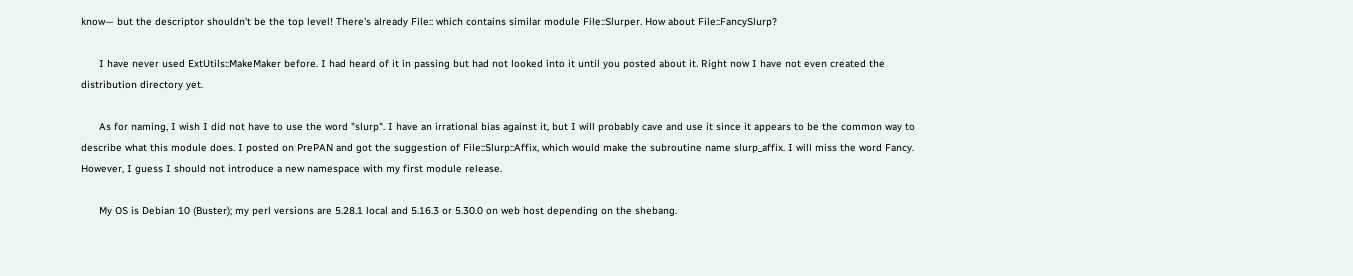know— but the descriptor shouldn't be the top level! There's already File:: which contains similar module File::Slurper. How about File::FancySlurp?

      I have never used ExtUtils::MakeMaker before. I had heard of it in passing but had not looked into it until you posted about it. Right now I have not even created the distribution directory yet.

      As for naming, I wish I did not have to use the word "slurp". I have an irrational bias against it, but I will probably cave and use it since it appears to be the common way to describe what this module does. I posted on PrePAN and got the suggestion of File::Slurp::Affix, which would make the subroutine name slurp_affix. I will miss the word Fancy. However, I guess I should not introduce a new namespace with my first module release.

      My OS is Debian 10 (Buster); my perl versions are 5.28.1 local and 5.16.3 or 5.30.0 on web host depending on the shebang.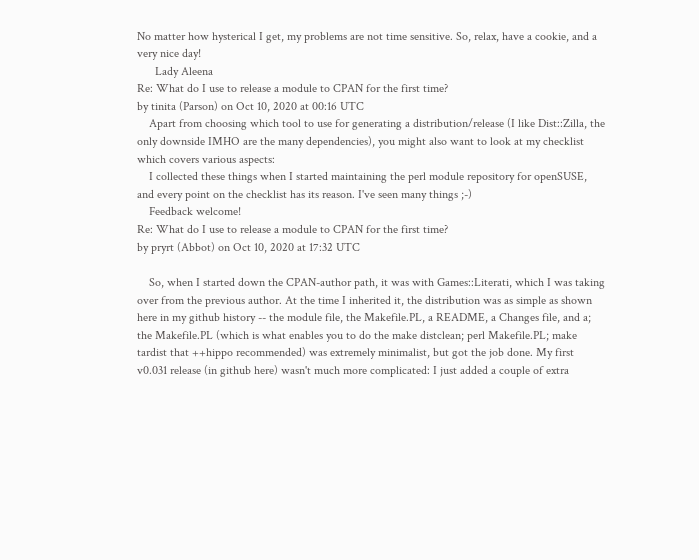No matter how hysterical I get, my problems are not time sensitive. So, relax, have a cookie, and a very nice day!
      Lady Aleena
Re: What do I use to release a module to CPAN for the first time?
by tinita (Parson) on Oct 10, 2020 at 00:16 UTC
    Apart from choosing which tool to use for generating a distribution/release (I like Dist::Zilla, the only downside IMHO are the many dependencies), you might also want to look at my checklist which covers various aspects:
    I collected these things when I started maintaining the perl module repository for openSUSE, and every point on the checklist has its reason. I've seen many things ;-)
    Feedback welcome!
Re: What do I use to release a module to CPAN for the first time?
by pryrt (Abbot) on Oct 10, 2020 at 17:32 UTC

    So, when I started down the CPAN-author path, it was with Games::Literati, which I was taking over from the previous author. At the time I inherited it, the distribution was as simple as shown here in my github history -- the module file, the Makefile.PL, a README, a Changes file, and a; the Makefile.PL (which is what enables you to do the make distclean; perl Makefile.PL; make tardist that ++hippo recommended) was extremely minimalist, but got the job done. My first v0.031 release (in github here) wasn't much more complicated: I just added a couple of extra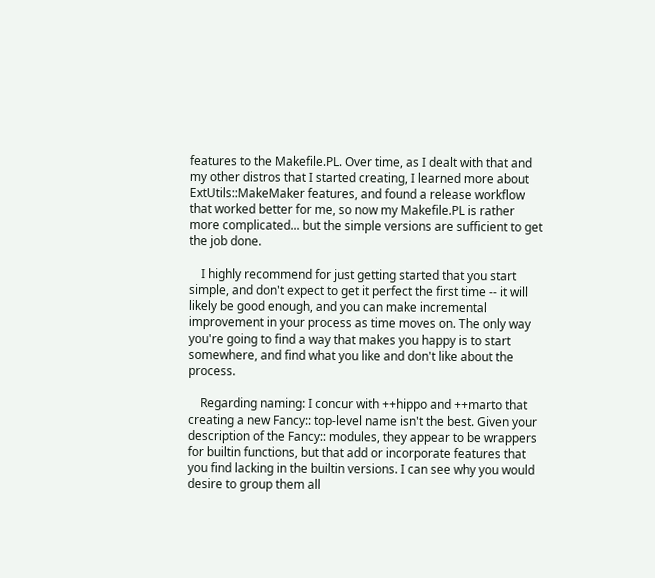features to the Makefile.PL. Over time, as I dealt with that and my other distros that I started creating, I learned more about ExtUtils::MakeMaker features, and found a release workflow that worked better for me, so now my Makefile.PL is rather more complicated... but the simple versions are sufficient to get the job done.

    I highly recommend for just getting started that you start simple, and don't expect to get it perfect the first time -- it will likely be good enough, and you can make incremental improvement in your process as time moves on. The only way you're going to find a way that makes you happy is to start somewhere, and find what you like and don't like about the process.

    Regarding naming: I concur with ++hippo and ++marto that creating a new Fancy:: top-level name isn't the best. Given your description of the Fancy:: modules, they appear to be wrappers for builtin functions, but that add or incorporate features that you find lacking in the builtin versions. I can see why you would desire to group them all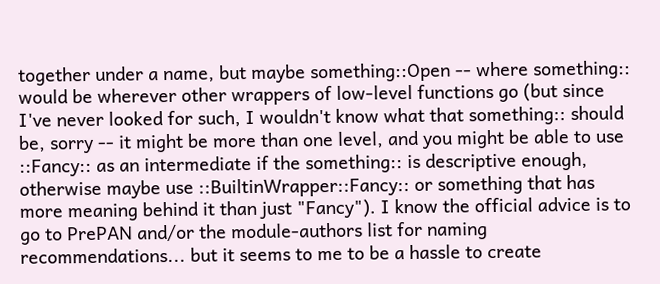together under a name, but maybe something::Open -- where something:: would be wherever other wrappers of low-level functions go (but since I've never looked for such, I wouldn't know what that something:: should be, sorry -- it might be more than one level, and you might be able to use ::Fancy:: as an intermediate if the something:: is descriptive enough, otherwise maybe use ::BuiltinWrapper::Fancy:: or something that has more meaning behind it than just "Fancy"). I know the official advice is to go to PrePAN and/or the module-authors list for naming recommendations... but it seems to me to be a hassle to create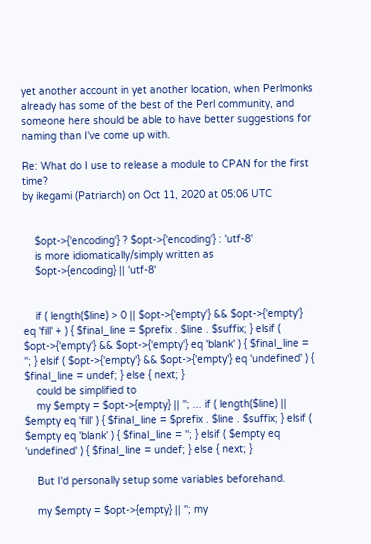yet another account in yet another location, when Perlmonks already has some of the best of the Perl community, and someone here should be able to have better suggestions for naming than I've come up with.

Re: What do I use to release a module to CPAN for the first time?
by ikegami (Patriarch) on Oct 11, 2020 at 05:06 UTC


    $opt->{'encoding'} ? $opt->{'encoding'} : 'utf-8'
    is more idiomatically/simply written as
    $opt->{encoding} || 'utf-8'


    if ( length($line) > 0 || $opt->{'empty'} && $opt->{'empty'} eq 'fill' + ) { $final_line = $prefix . $line . $suffix; } elsif ( $opt->{'empty'} && $opt->{'empty'} eq 'blank' ) { $final_line = ''; } elsif ( $opt->{'empty'} && $opt->{'empty'} eq 'undefined' ) { $final_line = undef; } else { next; }
    could be simplified to
    my $empty = $opt->{empty} || ''; ... if ( length($line) || $empty eq 'fill' ) { $final_line = $prefix . $line . $suffix; } elsif ( $empty eq 'blank' ) { $final_line = ''; } elsif ( $empty eq 'undefined' ) { $final_line = undef; } else { next; }

    But I'd personally setup some variables beforehand.

    my $empty = $opt->{empty} || ''; my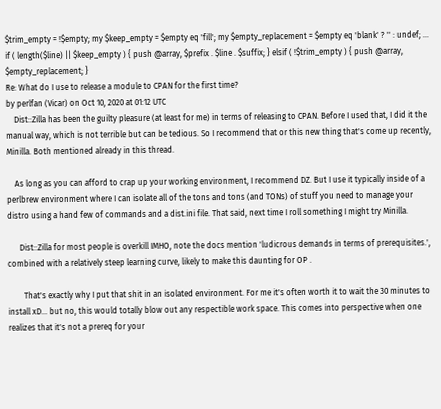$trim_empty = !$empty; my $keep_empty = $empty eq 'fill'; my $empty_replacement = $empty eq 'blank' ? '' : undef; ... if ( length($line) || $keep_empty ) { push @array, $prefix . $line . $suffix; } elsif ( !$trim_empty ) { push @array, $empty_replacement; }
Re: What do I use to release a module to CPAN for the first time?
by perlfan (Vicar) on Oct 10, 2020 at 01:12 UTC
    Dist::Zilla has been the guilty pleasure (at least for me) in terms of releasing to CPAN. Before I used that, I did it the manual way, which is not terrible but can be tedious. So I recommend that or this new thing that's come up recently, Minilla. Both mentioned already in this thread.

    As long as you can afford to crap up your working environment, I recommend DZ. But I use it typically inside of a perlbrew environment where I can isolate all of the tons and tons (and TONs) of stuff you need to manage your distro using a hand few of commands and a dist.ini file. That said, next time I roll something I might try Minilla.

      Dist::Zilla for most people is overkill IMHO, note the docs mention 'ludicrous demands in terms of prerequisites.', combined with a relatively steep learning curve, likely to make this daunting for OP .

        That's exactly why I put that shit in an isolated environment. For me it's often worth it to wait the 30 minutes to install xD... but no, this would totally blow out any respectible work space. This comes into perspective when one realizes that it's not a prereq for your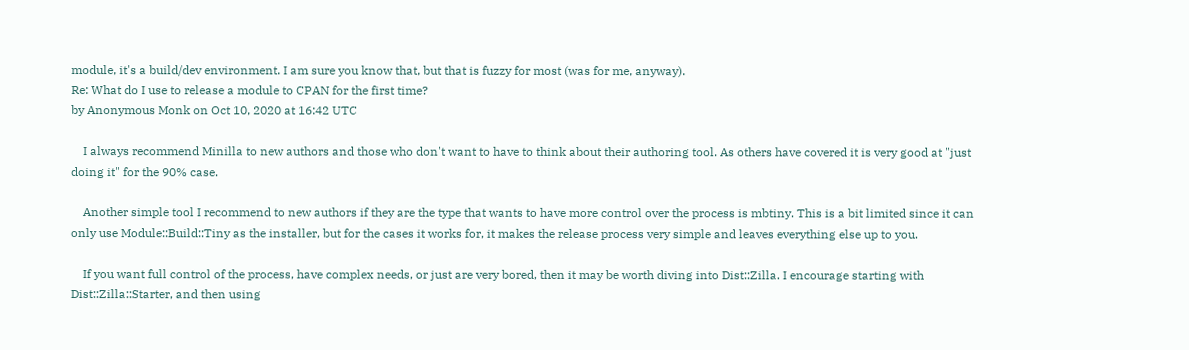module, it's a build/dev environment. I am sure you know that, but that is fuzzy for most (was for me, anyway).
Re: What do I use to release a module to CPAN for the first time?
by Anonymous Monk on Oct 10, 2020 at 16:42 UTC

    I always recommend Minilla to new authors and those who don't want to have to think about their authoring tool. As others have covered it is very good at "just doing it" for the 90% case.

    Another simple tool I recommend to new authors if they are the type that wants to have more control over the process is mbtiny. This is a bit limited since it can only use Module::Build::Tiny as the installer, but for the cases it works for, it makes the release process very simple and leaves everything else up to you.

    If you want full control of the process, have complex needs, or just are very bored, then it may be worth diving into Dist::Zilla. I encourage starting with Dist::Zilla::Starter, and then using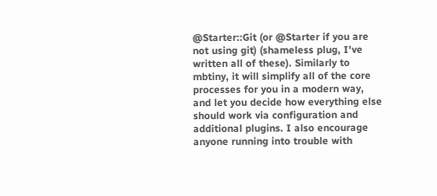@Starter::Git (or @Starter if you are not using git) (shameless plug, I've written all of these). Similarly to mbtiny, it will simplify all of the core processes for you in a modern way, and let you decide how everything else should work via configuration and additional plugins. I also encourage anyone running into trouble with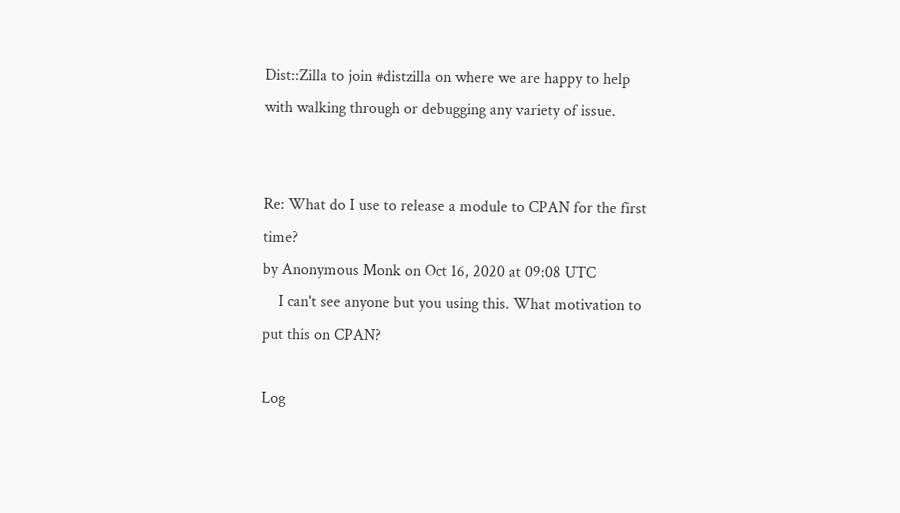Dist::Zilla to join #distzilla on where we are happy to help with walking through or debugging any variety of issue.


Re: What do I use to release a module to CPAN for the first time?
by Anonymous Monk on Oct 16, 2020 at 09:08 UTC
    I can't see anyone but you using this. What motivation to put this on CPAN?

Log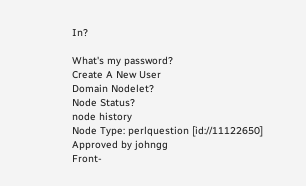In?

What's my password?
Create A New User
Domain Nodelet?
Node Status?
node history
Node Type: perlquestion [id://11122650]
Approved by johngg
Front-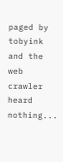paged by tobyink
and the web crawler heard nothing...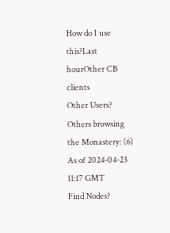How do I use this?Last hourOther CB clients
Other Users?
Others browsing the Monastery: (6)
As of 2024-04-23 11:17 GMT
Find Nodes?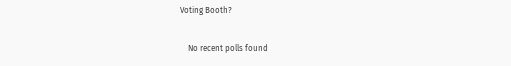Voting Booth?

    No recent polls found